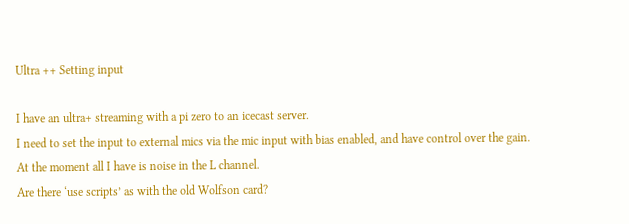Ultra ++ Setting input

I have an ultra+ streaming with a pi zero to an icecast server.
I need to set the input to external mics via the mic input with bias enabled, and have control over the gain.
At the moment all I have is noise in the L channel.
Are there ‘use scripts’ as with the old Wolfson card?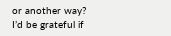or another way?
I’d be grateful if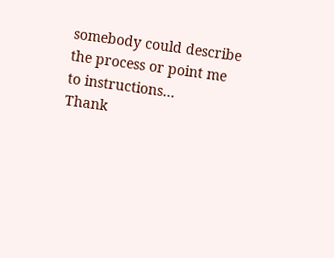somebody could describe the process or point me to instructions…
Thank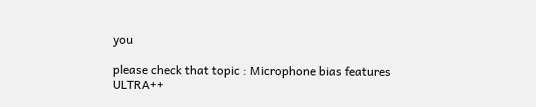you

please check that topic : Microphone bias features ULTRA++